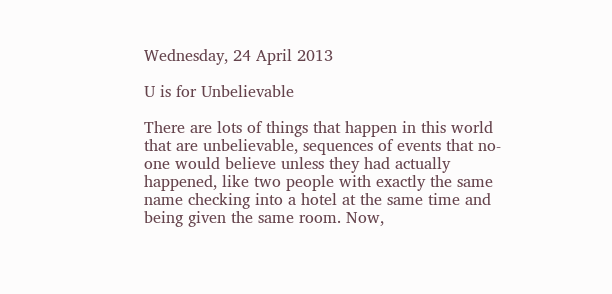Wednesday, 24 April 2013

U is for Unbelievable

There are lots of things that happen in this world that are unbelievable, sequences of events that no-one would believe unless they had actually happened, like two people with exactly the same name checking into a hotel at the same time and being given the same room. Now,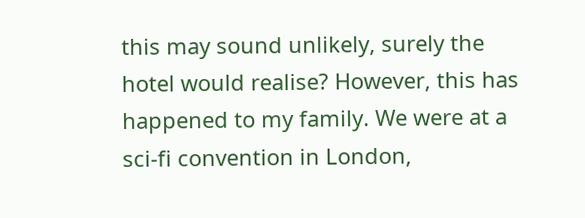this may sound unlikely, surely the hotel would realise? However, this has happened to my family. We were at a sci-fi convention in London,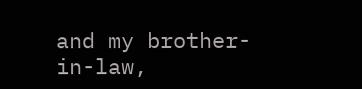and my brother-in-law,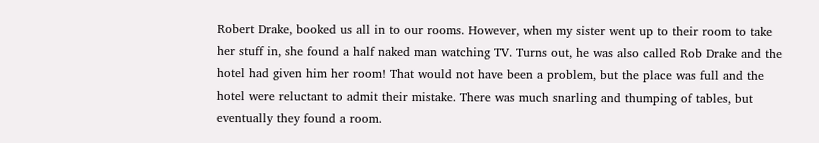Robert Drake, booked us all in to our rooms. However, when my sister went up to their room to take her stuff in, she found a half naked man watching TV. Turns out, he was also called Rob Drake and the hotel had given him her room! That would not have been a problem, but the place was full and the hotel were reluctant to admit their mistake. There was much snarling and thumping of tables, but eventually they found a room.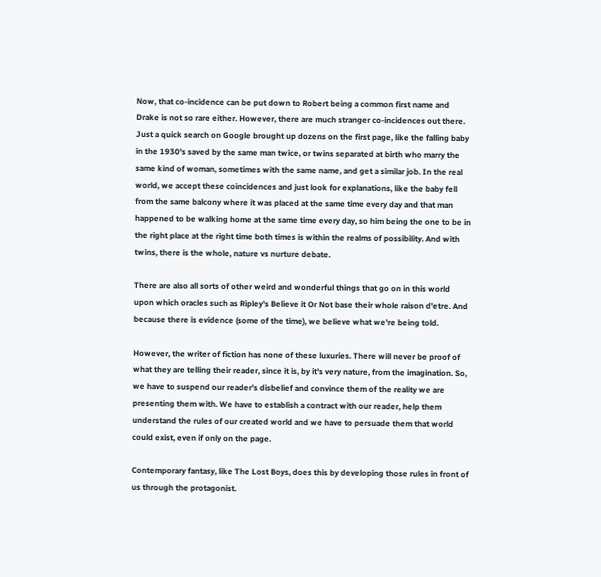Now, that co-incidence can be put down to Robert being a common first name and Drake is not so rare either. However, there are much stranger co-incidences out there. Just a quick search on Google brought up dozens on the first page, like the falling baby in the 1930's saved by the same man twice, or twins separated at birth who marry the same kind of woman, sometimes with the same name, and get a similar job. In the real world, we accept these coincidences and just look for explanations, like the baby fell from the same balcony where it was placed at the same time every day and that man happened to be walking home at the same time every day, so him being the one to be in the right place at the right time both times is within the realms of possibility. And with twins, there is the whole, nature vs nurture debate.

There are also all sorts of other weird and wonderful things that go on in this world upon which oracles such as Ripley's Believe it Or Not base their whole raison d'etre. And because there is evidence (some of the time), we believe what we're being told.

However, the writer of fiction has none of these luxuries. There will never be proof of what they are telling their reader, since it is, by it's very nature, from the imagination. So, we have to suspend our reader's disbelief and convince them of the reality we are presenting them with. We have to establish a contract with our reader, help them understand the rules of our created world and we have to persuade them that world could exist, even if only on the page.

Contemporary fantasy, like The Lost Boys, does this by developing those rules in front of us through the protagonist.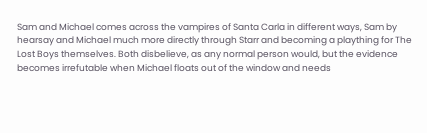Sam and Michael comes across the vampires of Santa Carla in different ways, Sam by hearsay and Michael much more directly through Starr and becoming a plaything for The Lost Boys themselves. Both disbelieve, as any normal person would, but the evidence becomes irrefutable when Michael floats out of the window and needs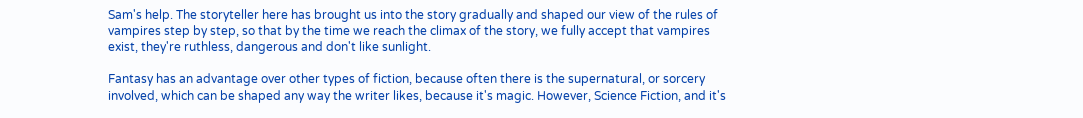Sam's help. The storyteller here has brought us into the story gradually and shaped our view of the rules of vampires step by step, so that by the time we reach the climax of the story, we fully accept that vampires exist, they're ruthless, dangerous and don't like sunlight.

Fantasy has an advantage over other types of fiction, because often there is the supernatural, or sorcery involved, which can be shaped any way the writer likes, because it's magic. However, Science Fiction, and it's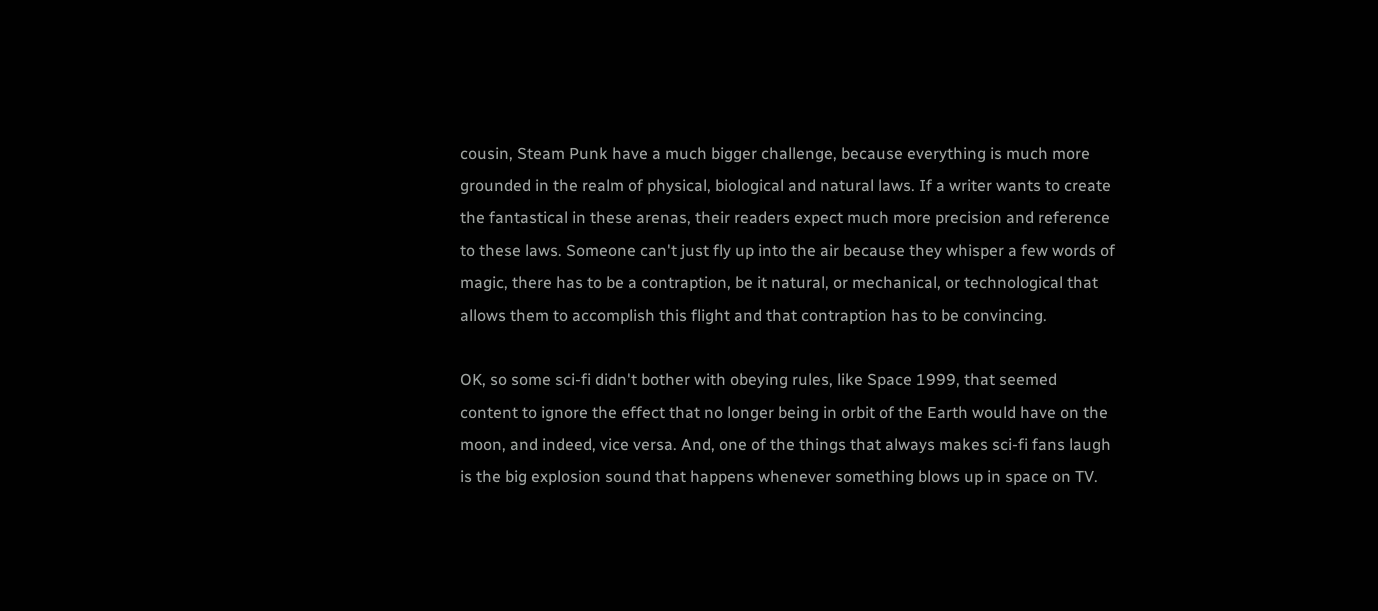cousin, Steam Punk have a much bigger challenge, because everything is much more grounded in the realm of physical, biological and natural laws. If a writer wants to create the fantastical in these arenas, their readers expect much more precision and reference to these laws. Someone can't just fly up into the air because they whisper a few words of magic, there has to be a contraption, be it natural, or mechanical, or technological that allows them to accomplish this flight and that contraption has to be convincing.

OK, so some sci-fi didn't bother with obeying rules, like Space 1999, that seemed content to ignore the effect that no longer being in orbit of the Earth would have on the moon, and indeed, vice versa. And, one of the things that always makes sci-fi fans laugh is the big explosion sound that happens whenever something blows up in space on TV.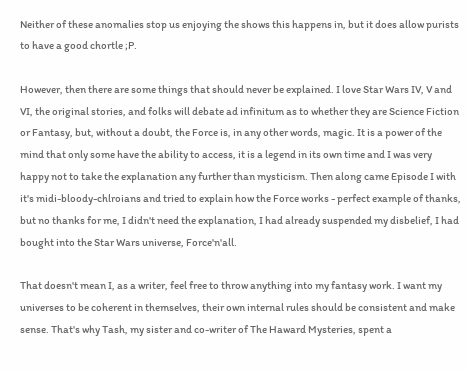Neither of these anomalies stop us enjoying the shows this happens in, but it does allow purists to have a good chortle ;P.

However, then there are some things that should never be explained. I love Star Wars IV, V and VI, the original stories, and folks will debate ad infinitum as to whether they are Science Fiction or Fantasy, but, without a doubt, the Force is, in any other words, magic. It is a power of the mind that only some have the ability to access, it is a legend in its own time and I was very happy not to take the explanation any further than mysticism. Then along came Episode I with it's midi-bloody-chlroians and tried to explain how the Force works - perfect example of thanks, but no thanks for me, I didn't need the explanation, I had already suspended my disbelief, I had bought into the Star Wars universe, Force'n'all.

That doesn't mean I, as a writer, feel free to throw anything into my fantasy work. I want my universes to be coherent in themselves, their own internal rules should be consistent and make sense. That's why Tash, my sister and co-writer of The Haward Mysteries, spent a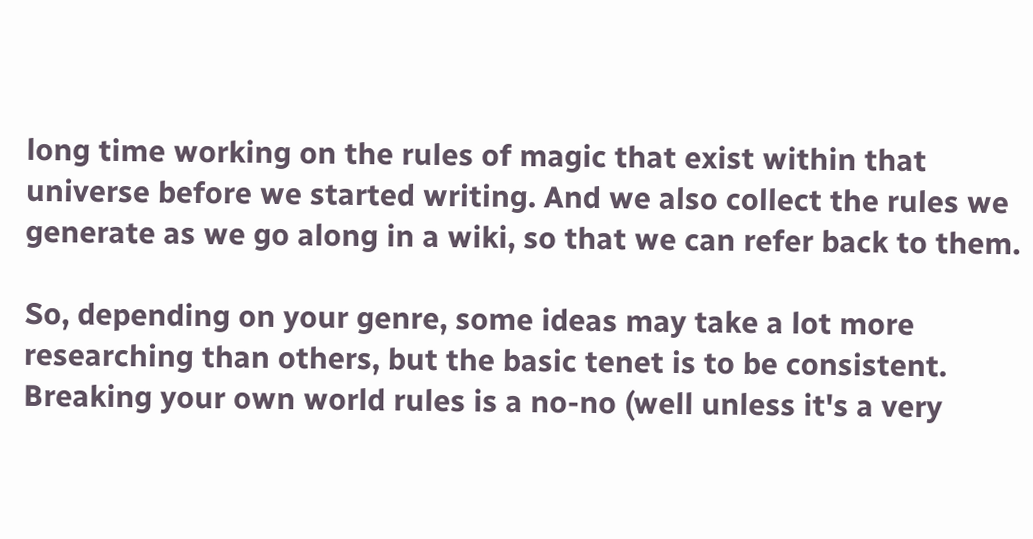long time working on the rules of magic that exist within that universe before we started writing. And we also collect the rules we generate as we go along in a wiki, so that we can refer back to them.

So, depending on your genre, some ideas may take a lot more researching than others, but the basic tenet is to be consistent. Breaking your own world rules is a no-no (well unless it's a very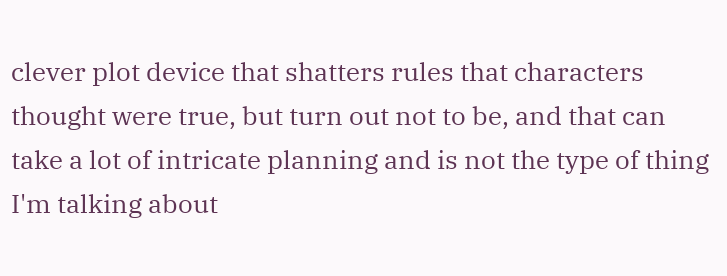clever plot device that shatters rules that characters thought were true, but turn out not to be, and that can take a lot of intricate planning and is not the type of thing I'm talking about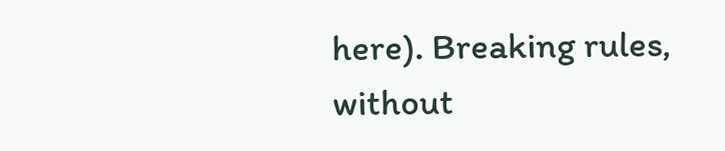here). Breaking rules, without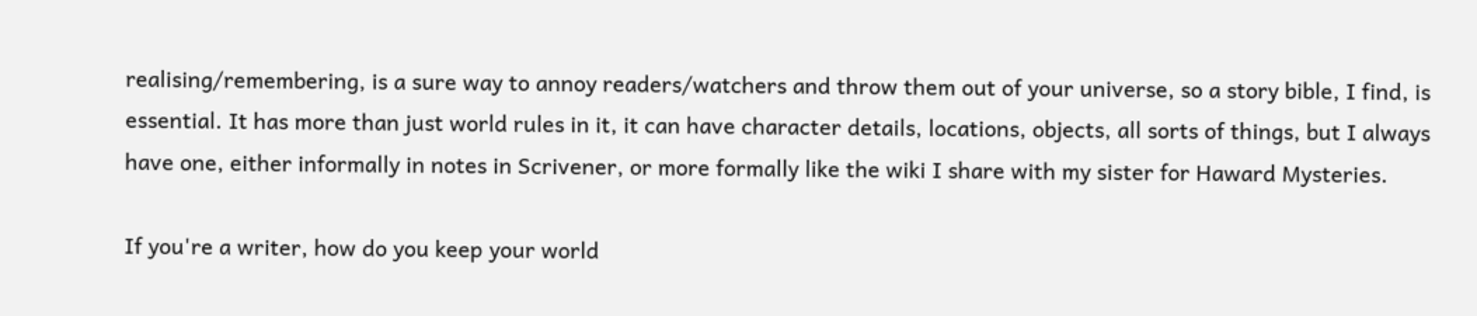realising/remembering, is a sure way to annoy readers/watchers and throw them out of your universe, so a story bible, I find, is essential. It has more than just world rules in it, it can have character details, locations, objects, all sorts of things, but I always have one, either informally in notes in Scrivener, or more formally like the wiki I share with my sister for Haward Mysteries.

If you're a writer, how do you keep your world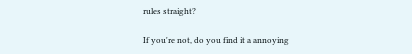rules straight?

If you're not, do you find it a annoying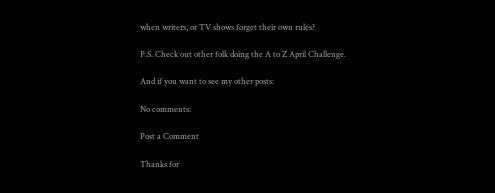when writers, or TV shows forget their own rules?

P.S. Check out other folk doing the A to Z April Challenge.

And if you want to see my other posts:

No comments:

Post a Comment

Thanks for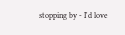stopping by - I'd love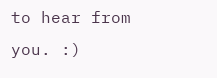to hear from you. :)